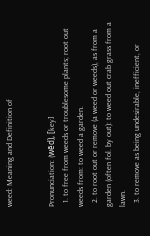weed: Meaning and Definition of


Pronunciation: (wēd), [key]
  1. to free from weeds or troublesome plants; root out weeds from: to weed a garden.
  2. to root out or remove (a weed or weeds), as from a garden (often fol. by out): to weed out crab grass from a lawn.
  3. to remove as being undesirable, inefficient, or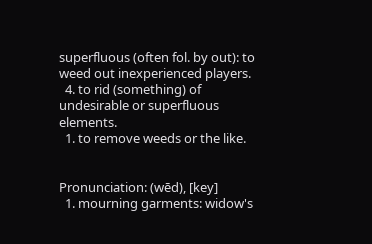superfluous (often fol. by out): to weed out inexperienced players.
  4. to rid (something) of undesirable or superfluous elements.
  1. to remove weeds or the like.


Pronunciation: (wēd), [key]
  1. mourning garments: widow's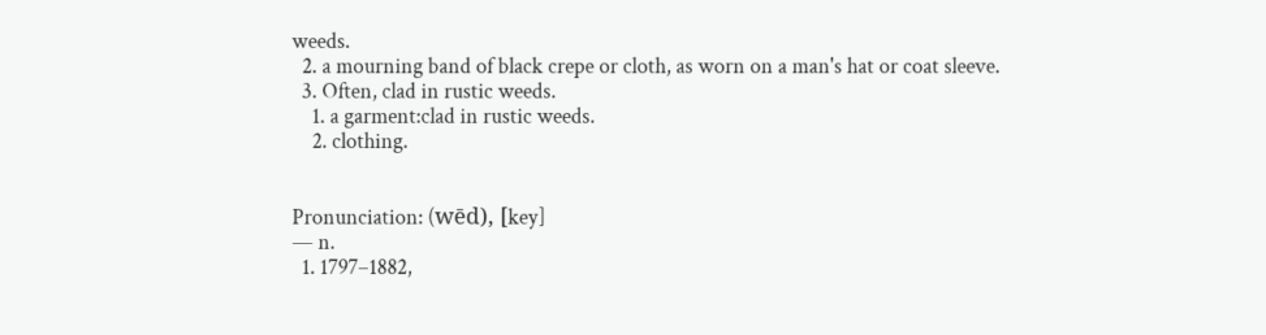weeds.
  2. a mourning band of black crepe or cloth, as worn on a man's hat or coat sleeve.
  3. Often, clad in rustic weeds.
    1. a garment:clad in rustic weeds.
    2. clothing.


Pronunciation: (wēd), [key]
— n.
  1. 1797–1882,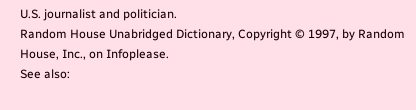U.S. journalist and politician.
Random House Unabridged Dictionary, Copyright © 1997, by Random House, Inc., on Infoplease.
See also: